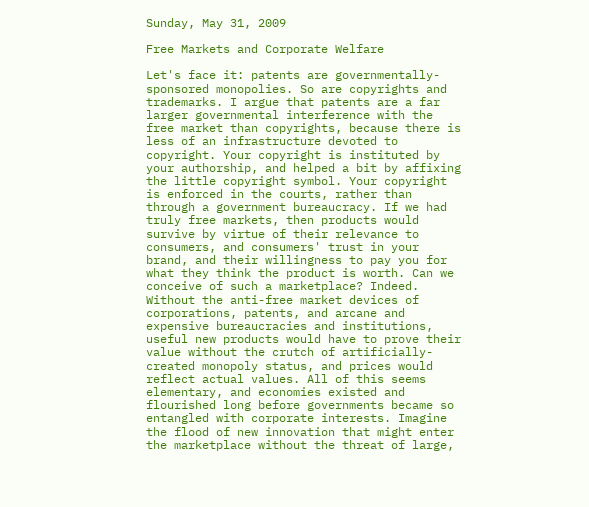Sunday, May 31, 2009

Free Markets and Corporate Welfare

Let's face it: patents are governmentally-sponsored monopolies. So are copyrights and trademarks. I argue that patents are a far larger governmental interference with the free market than copyrights, because there is less of an infrastructure devoted to copyright. Your copyright is instituted by your authorship, and helped a bit by affixing the little copyright symbol. Your copyright is enforced in the courts, rather than through a government bureaucracy. If we had truly free markets, then products would survive by virtue of their relevance to consumers, and consumers' trust in your brand, and their willingness to pay you for what they think the product is worth. Can we conceive of such a marketplace? Indeed. Without the anti-free market devices of corporations, patents, and arcane and expensive bureaucracies and institutions, useful new products would have to prove their value without the crutch of artificially-created monopoly status, and prices would reflect actual values. All of this seems elementary, and economies existed and flourished long before governments became so entangled with corporate interests. Imagine the flood of new innovation that might enter the marketplace without the threat of large,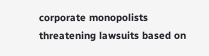corporate monopolists threatening lawsuits based on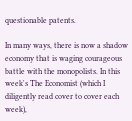questionable patents.

In many ways, there is now a shadow economy that is waging courageous battle with the monopolists. In this week's The Economist (which I diligently read cover to cover each week),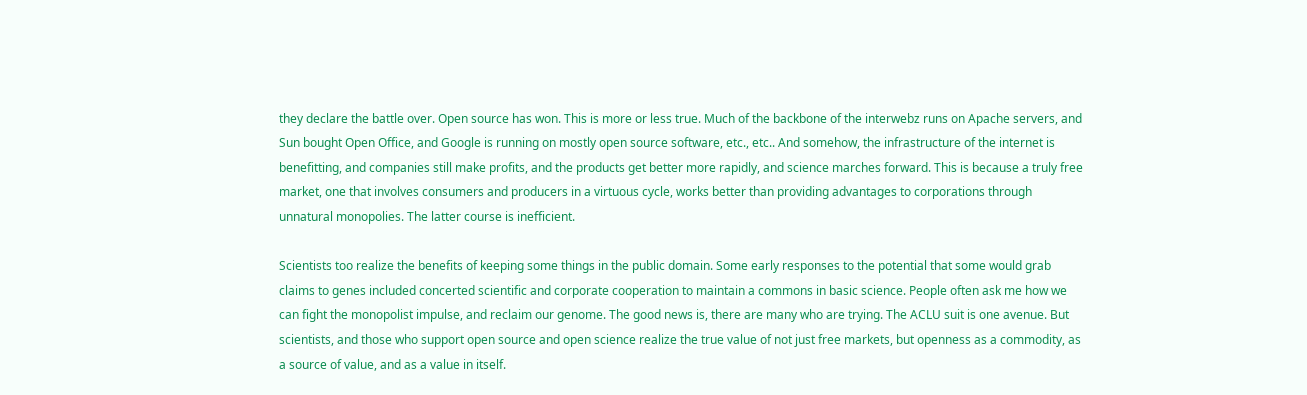they declare the battle over. Open source has won. This is more or less true. Much of the backbone of the interwebz runs on Apache servers, and Sun bought Open Office, and Google is running on mostly open source software, etc., etc.. And somehow, the infrastructure of the internet is benefitting, and companies still make profits, and the products get better more rapidly, and science marches forward. This is because a truly free market, one that involves consumers and producers in a virtuous cycle, works better than providing advantages to corporations through unnatural monopolies. The latter course is inefficient.

Scientists too realize the benefits of keeping some things in the public domain. Some early responses to the potential that some would grab claims to genes included concerted scientific and corporate cooperation to maintain a commons in basic science. People often ask me how we can fight the monopolist impulse, and reclaim our genome. The good news is, there are many who are trying. The ACLU suit is one avenue. But scientists, and those who support open source and open science realize the true value of not just free markets, but openness as a commodity, as a source of value, and as a value in itself.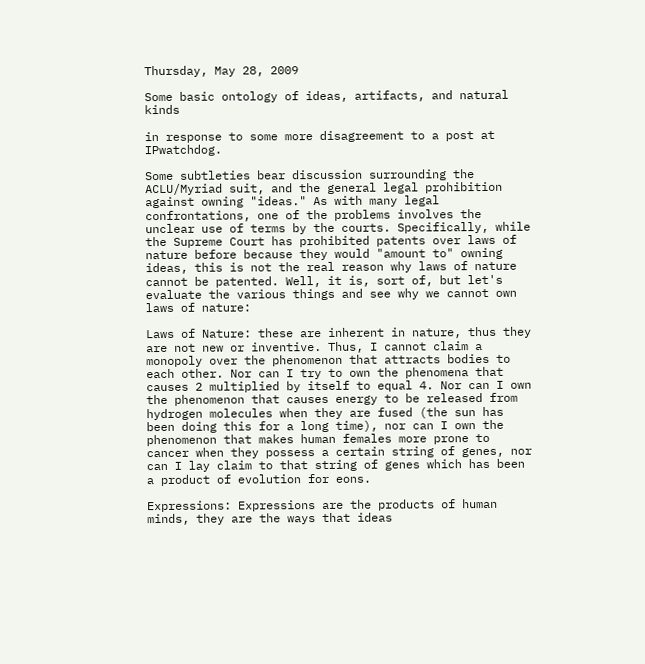Thursday, May 28, 2009

Some basic ontology of ideas, artifacts, and natural kinds

in response to some more disagreement to a post at IPwatchdog.

Some subtleties bear discussion surrounding the ACLU/Myriad suit, and the general legal prohibition against owning "ideas." As with many legal confrontations, one of the problems involves the unclear use of terms by the courts. Specifically, while the Supreme Court has prohibited patents over laws of nature before because they would "amount to" owning ideas, this is not the real reason why laws of nature cannot be patented. Well, it is, sort of, but let's evaluate the various things and see why we cannot own laws of nature:

Laws of Nature: these are inherent in nature, thus they are not new or inventive. Thus, I cannot claim a monopoly over the phenomenon that attracts bodies to each other. Nor can I try to own the phenomena that causes 2 multiplied by itself to equal 4. Nor can I own the phenomenon that causes energy to be released from hydrogen molecules when they are fused (the sun has been doing this for a long time), nor can I own the phenomenon that makes human females more prone to cancer when they possess a certain string of genes, nor can I lay claim to that string of genes which has been a product of evolution for eons.

Expressions: Expressions are the products of human minds, they are the ways that ideas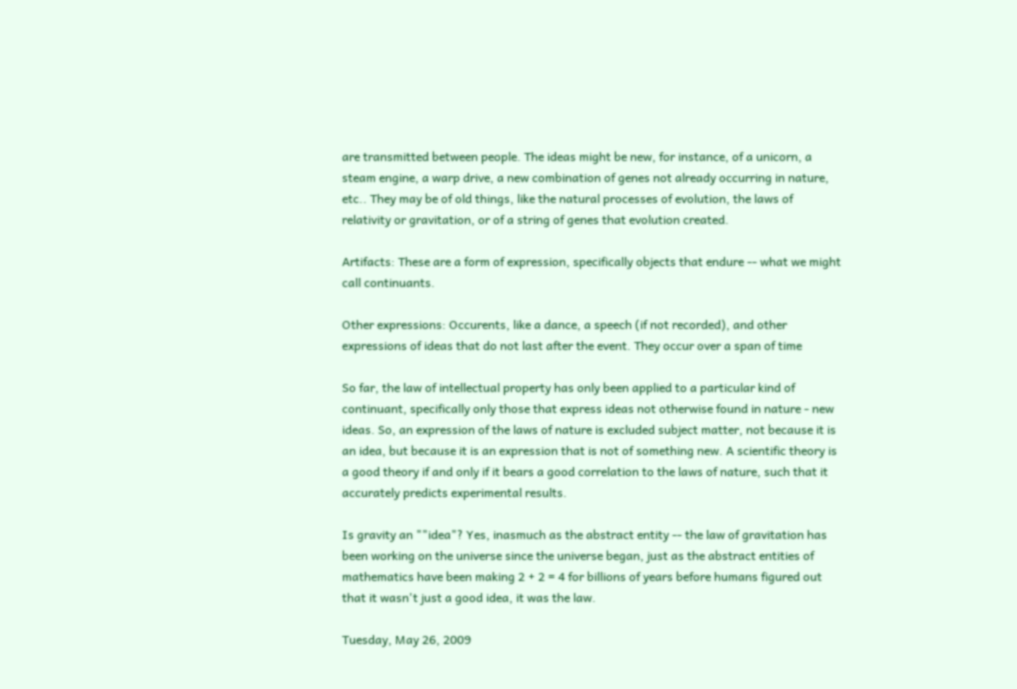are transmitted between people. The ideas might be new, for instance, of a unicorn, a steam engine, a warp drive, a new combination of genes not already occurring in nature, etc.. They may be of old things, like the natural processes of evolution, the laws of relativity or gravitation, or of a string of genes that evolution created.

Artifacts: These are a form of expression, specifically objects that endure -- what we might call continuants.

Other expressions: Occurents, like a dance, a speech (if not recorded), and other expressions of ideas that do not last after the event. They occur over a span of time

So far, the law of intellectual property has only been applied to a particular kind of continuant, specifically only those that express ideas not otherwise found in nature - new ideas. So, an expression of the laws of nature is excluded subject matter, not because it is an idea, but because it is an expression that is not of something new. A scientific theory is a good theory if and only if it bears a good correlation to the laws of nature, such that it accurately predicts experimental results.

Is gravity an ""idea"? Yes, inasmuch as the abstract entity -- the law of gravitation has been working on the universe since the universe began, just as the abstract entities of mathematics have been making 2 + 2 = 4 for billions of years before humans figured out that it wasn't just a good idea, it was the law.

Tuesday, May 26, 2009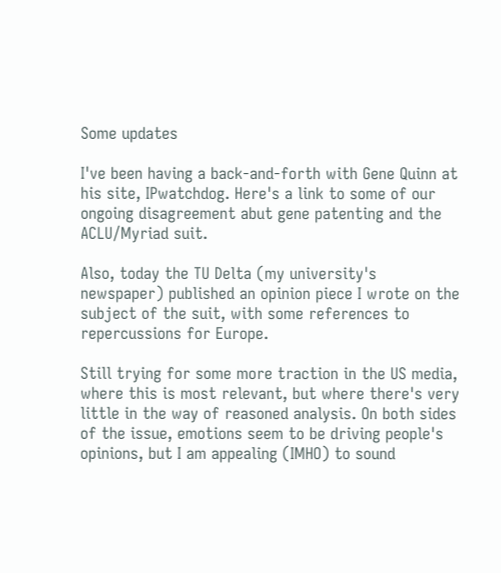Some updates

I've been having a back-and-forth with Gene Quinn at his site, IPwatchdog. Here's a link to some of our ongoing disagreement abut gene patenting and the ACLU/Myriad suit.

Also, today the TU Delta (my university's newspaper) published an opinion piece I wrote on the subject of the suit, with some references to repercussions for Europe.

Still trying for some more traction in the US media, where this is most relevant, but where there's very little in the way of reasoned analysis. On both sides of the issue, emotions seem to be driving people's opinions, but I am appealing (IMHO) to sound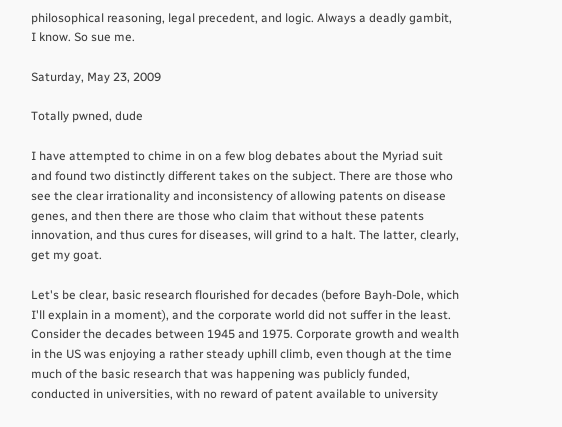philosophical reasoning, legal precedent, and logic. Always a deadly gambit, I know. So sue me.

Saturday, May 23, 2009

Totally pwned, dude

I have attempted to chime in on a few blog debates about the Myriad suit and found two distinctly different takes on the subject. There are those who see the clear irrationality and inconsistency of allowing patents on disease genes, and then there are those who claim that without these patents innovation, and thus cures for diseases, will grind to a halt. The latter, clearly, get my goat.

Let's be clear, basic research flourished for decades (before Bayh-Dole, which I'll explain in a moment), and the corporate world did not suffer in the least. Consider the decades between 1945 and 1975. Corporate growth and wealth in the US was enjoying a rather steady uphill climb, even though at the time much of the basic research that was happening was publicly funded, conducted in universities, with no reward of patent available to university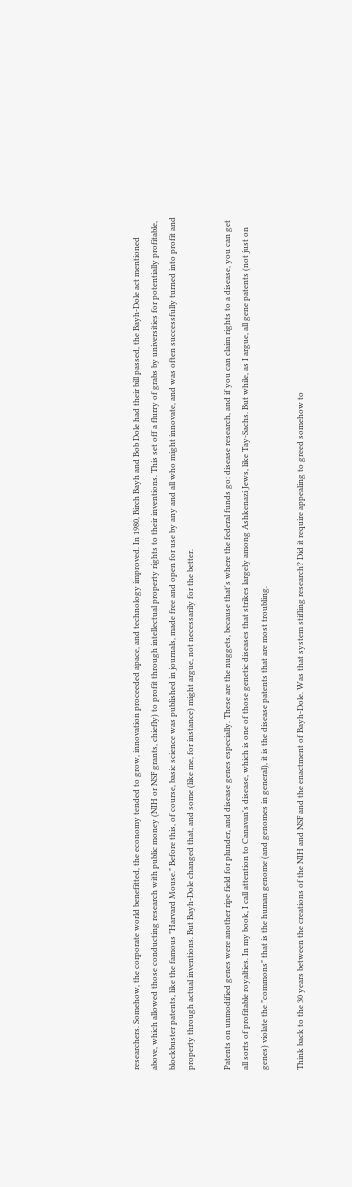researchers. Somehow, the corporate world benefitted, the economy tended to grow, innovation proceeded apace, and technology improved. In 1980, Birch Bayh and Bob Dole had their bill passed, the Bayh-Dole act mentioned above, which allowed those conducting research with public money (NIH or NSF grants, chiefly) to profit through intellectual property rights to their inventions. This set off a flurry of grabs by universities for potentially profitable, blockbuster patents, like the famous "Harvard Mouse." Before this, of course, basic science was published in journals, made free and open for use by any and all who might innovate, and was often successfully turned into profit and property through actual inventions. But Bayh-Dole changed that, and some (like me, for instance) might argue, not necessarily for the better.

Patents on unmodified genes were another ripe field for plunder, and disease genes especially. These are the nuggets, because that's where the federal funds go: disease research, and if you can claim rights to a disease, you can get all sorts of profitable royalties. In my book, I call attention to Canavan's disease, which is one of those genetic diseases that strikes largely among Ashkenazi Jews, like Tay-Sachs. But while, as I argue, all gene patents (not just on genes) violate the "commons" that is the human genome (and genomes in general), it is the disease patents that are most troubling.

Think back to the 30 years between the creations of the NIH and NSF and the enactment of Bayh-Dole. Was that system stifling research? Did it require appealing to greed somehow to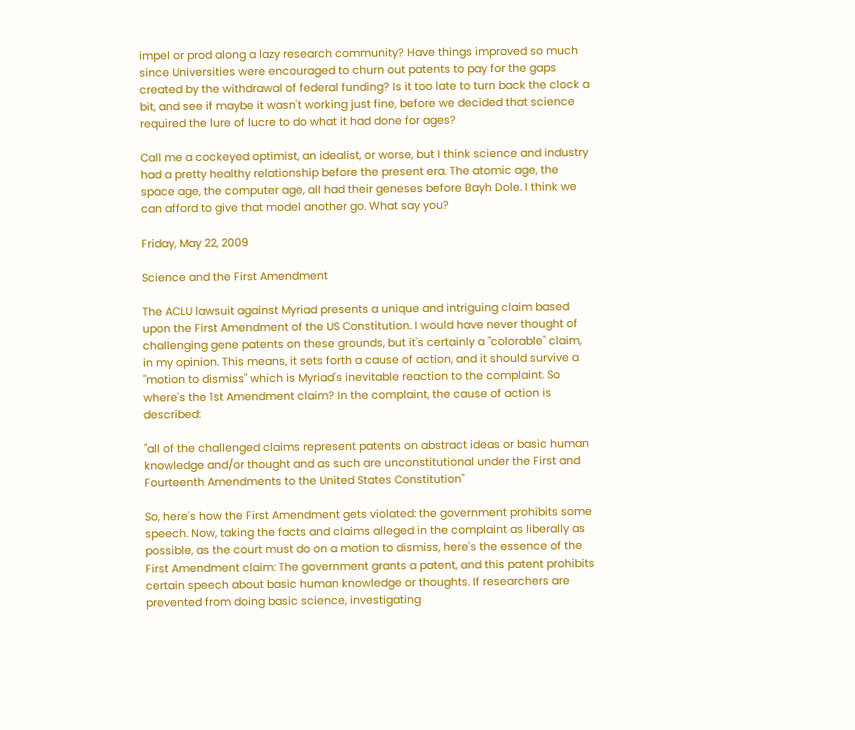impel or prod along a lazy research community? Have things improved so much since Universities were encouraged to churn out patents to pay for the gaps created by the withdrawal of federal funding? Is it too late to turn back the clock a bit, and see if maybe it wasn't working just fine, before we decided that science required the lure of lucre to do what it had done for ages?

Call me a cockeyed optimist, an idealist, or worse, but I think science and industry had a pretty healthy relationship before the present era. The atomic age, the space age, the computer age, all had their geneses before Bayh Dole. I think we can afford to give that model another go. What say you?

Friday, May 22, 2009

Science and the First Amendment

The ACLU lawsuit against Myriad presents a unique and intriguing claim based upon the First Amendment of the US Constitution. I would have never thought of challenging gene patents on these grounds, but it's certainly a "colorable" claim, in my opinion. This means, it sets forth a cause of action, and it should survive a "motion to dismiss" which is Myriad's inevitable reaction to the complaint. So where's the 1st Amendment claim? In the complaint, the cause of action is described:

"all of the challenged claims represent patents on abstract ideas or basic human knowledge and/or thought and as such are unconstitutional under the First and Fourteenth Amendments to the United States Constitution"

So, here's how the First Amendment gets violated: the government prohibits some speech. Now, taking the facts and claims alleged in the complaint as liberally as possible, as the court must do on a motion to dismiss, here's the essence of the First Amendment claim: The government grants a patent, and this patent prohibits certain speech about basic human knowledge or thoughts. If researchers are prevented from doing basic science, investigating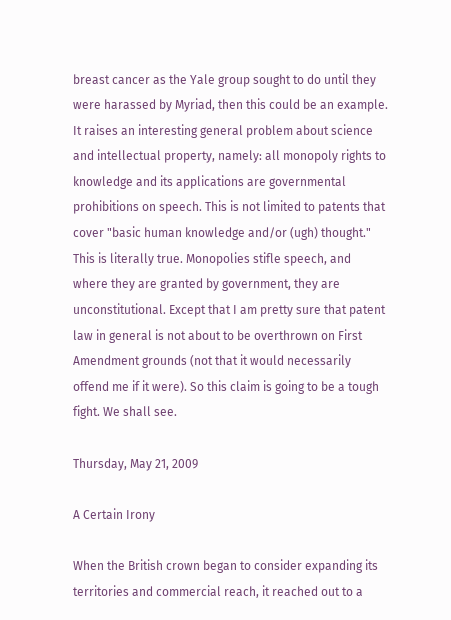breast cancer as the Yale group sought to do until they were harassed by Myriad, then this could be an example. It raises an interesting general problem about science and intellectual property, namely: all monopoly rights to knowledge and its applications are governmental prohibitions on speech. This is not limited to patents that cover "basic human knowledge and/or (ugh) thought." This is literally true. Monopolies stifle speech, and where they are granted by government, they are unconstitutional. Except that I am pretty sure that patent law in general is not about to be overthrown on First Amendment grounds (not that it would necessarily offend me if it were). So this claim is going to be a tough fight. We shall see.

Thursday, May 21, 2009

A Certain Irony

When the British crown began to consider expanding its territories and commercial reach, it reached out to a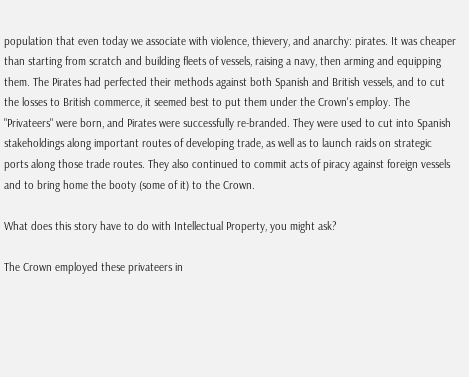population that even today we associate with violence, thievery, and anarchy: pirates. It was cheaper than starting from scratch and building fleets of vessels, raising a navy, then arming and equipping them. The Pirates had perfected their methods against both Spanish and British vessels, and to cut the losses to British commerce, it seemed best to put them under the Crown's employ. The "Privateers" were born, and Pirates were successfully re-branded. They were used to cut into Spanish stakeholdings along important routes of developing trade, as well as to launch raids on strategic ports along those trade routes. They also continued to commit acts of piracy against foreign vessels and to bring home the booty (some of it) to the Crown.

What does this story have to do with Intellectual Property, you might ask?

The Crown employed these privateers in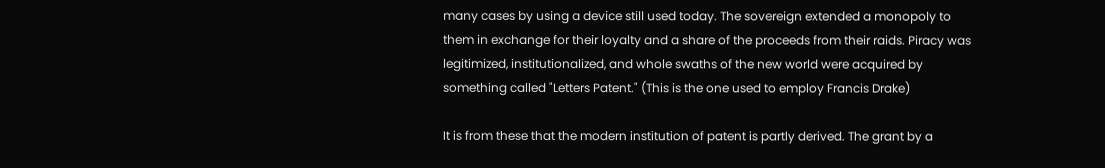many cases by using a device still used today. The sovereign extended a monopoly to them in exchange for their loyalty and a share of the proceeds from their raids. Piracy was legitimized, institutionalized, and whole swaths of the new world were acquired by something called "Letters Patent." (This is the one used to employ Francis Drake)

It is from these that the modern institution of patent is partly derived. The grant by a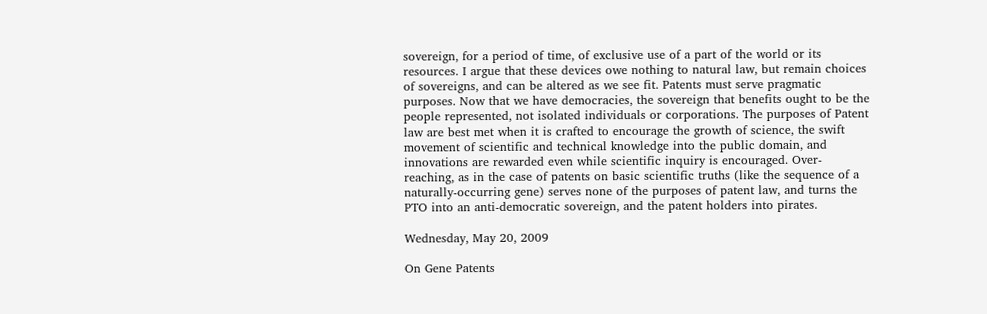sovereign, for a period of time, of exclusive use of a part of the world or its resources. I argue that these devices owe nothing to natural law, but remain choices of sovereigns, and can be altered as we see fit. Patents must serve pragmatic purposes. Now that we have democracies, the sovereign that benefits ought to be the people represented, not isolated individuals or corporations. The purposes of Patent law are best met when it is crafted to encourage the growth of science, the swift movement of scientific and technical knowledge into the public domain, and innovations are rewarded even while scientific inquiry is encouraged. Over-reaching, as in the case of patents on basic scientific truths (like the sequence of a naturally-occurring gene) serves none of the purposes of patent law, and turns the PTO into an anti-democratic sovereign, and the patent holders into pirates.

Wednesday, May 20, 2009

On Gene Patents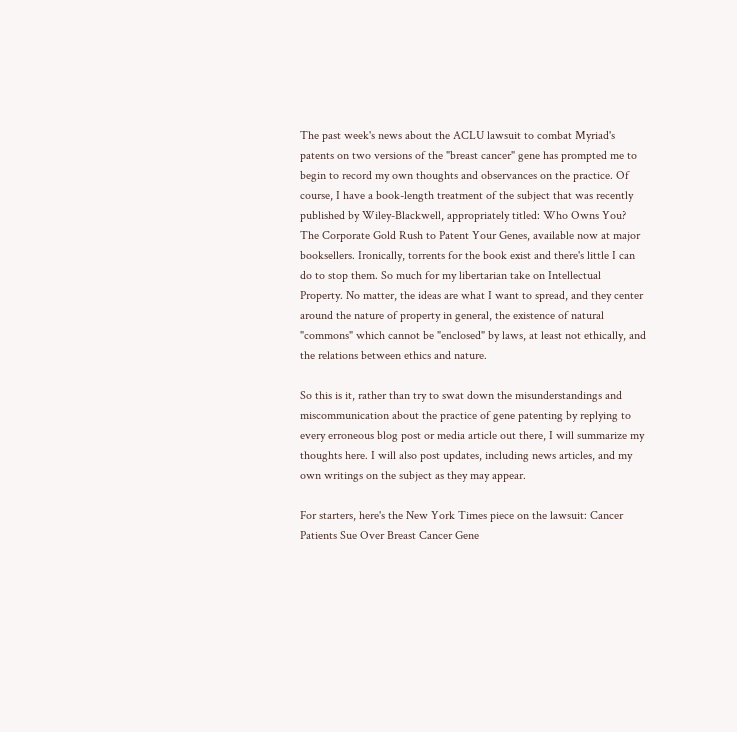The past week's news about the ACLU lawsuit to combat Myriad's patents on two versions of the "breast cancer" gene has prompted me to begin to record my own thoughts and observances on the practice. Of course, I have a book-length treatment of the subject that was recently published by Wiley-Blackwell, appropriately titled: Who Owns You? The Corporate Gold Rush to Patent Your Genes, available now at major booksellers. Ironically, torrents for the book exist and there's little I can do to stop them. So much for my libertarian take on Intellectual Property. No matter, the ideas are what I want to spread, and they center around the nature of property in general, the existence of natural "commons" which cannot be "enclosed" by laws, at least not ethically, and the relations between ethics and nature.

So this is it, rather than try to swat down the misunderstandings and miscommunication about the practice of gene patenting by replying to every erroneous blog post or media article out there, I will summarize my thoughts here. I will also post updates, including news articles, and my own writings on the subject as they may appear.

For starters, here's the New York Times piece on the lawsuit: Cancer Patients Sue Over Breast Cancer Gene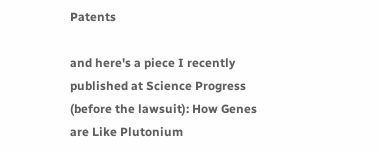Patents

and here's a piece I recently published at Science Progress (before the lawsuit): How Genes are Like Plutonium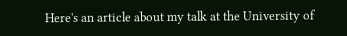Here's an article about my talk at the University of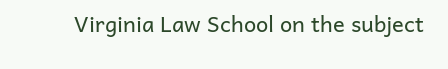Virginia Law School on the subject